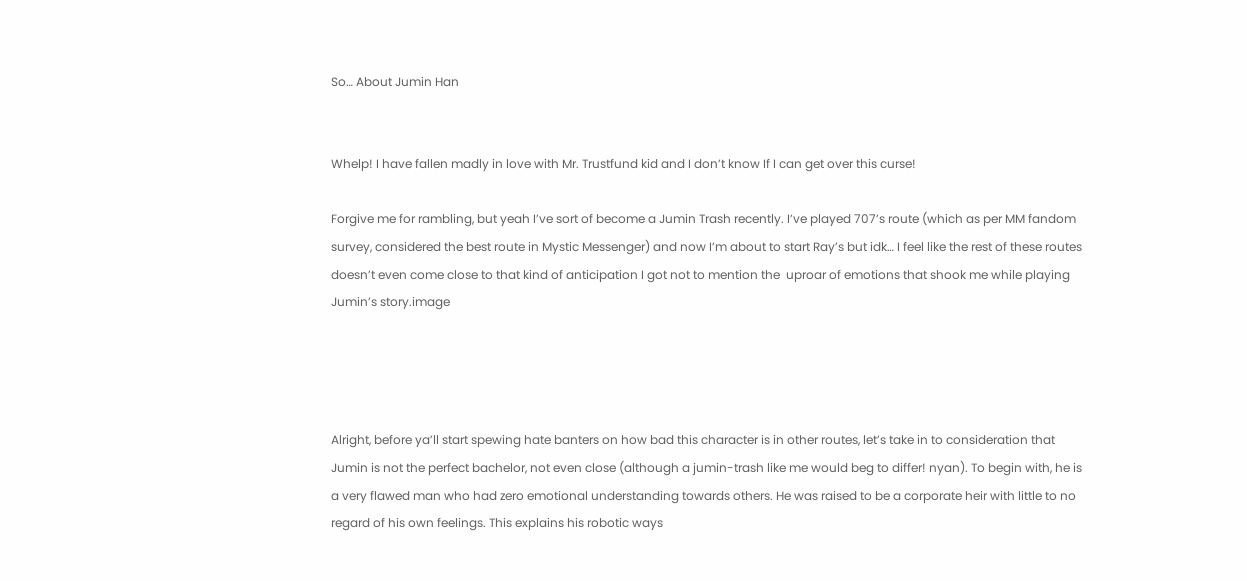So… About Jumin Han


Whelp! I have fallen madly in love with Mr. Trustfund kid and I don’t know If I can get over this curse!

Forgive me for rambling, but yeah I’ve sort of become a Jumin Trash recently. I’ve played 707’s route (which as per MM fandom survey, considered the best route in Mystic Messenger) and now I’m about to start Ray’s but idk… I feel like the rest of these routes doesn’t even come close to that kind of anticipation I got not to mention the  uproar of emotions that shook me while playing Jumin’s story.image




Alright, before ya’ll start spewing hate banters on how bad this character is in other routes, let’s take in to consideration that Jumin is not the perfect bachelor, not even close (although a jumin-trash like me would beg to differ! nyan). To begin with, he is a very flawed man who had zero emotional understanding towards others. He was raised to be a corporate heir with little to no regard of his own feelings. This explains his robotic ways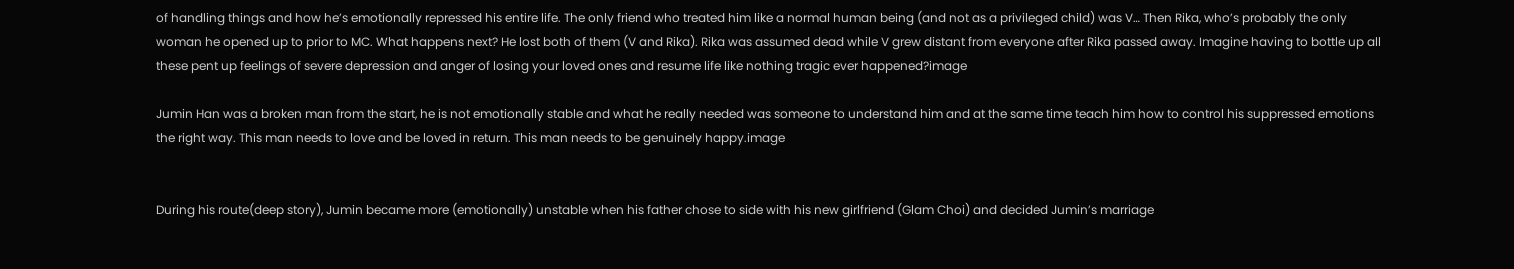of handling things and how he’s emotionally repressed his entire life. The only friend who treated him like a normal human being (and not as a privileged child) was V… Then Rika, who’s probably the only woman he opened up to prior to MC. What happens next? He lost both of them (V and Rika). Rika was assumed dead while V grew distant from everyone after Rika passed away. Imagine having to bottle up all these pent up feelings of severe depression and anger of losing your loved ones and resume life like nothing tragic ever happened?image

Jumin Han was a broken man from the start, he is not emotionally stable and what he really needed was someone to understand him and at the same time teach him how to control his suppressed emotions the right way. This man needs to love and be loved in return. This man needs to be genuinely happy.image


During his route(deep story), Jumin became more (emotionally) unstable when his father chose to side with his new girlfriend (Glam Choi) and decided Jumin’s marriage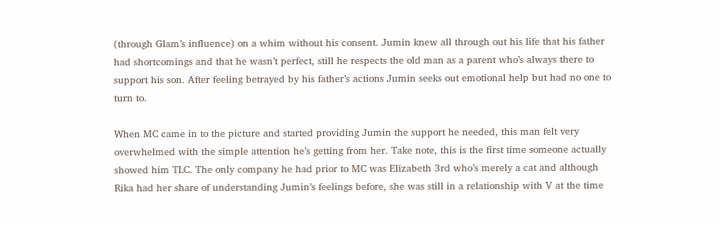(through Glam’s influence) on a whim without his consent. Jumin knew all through out his life that his father had shortcomings and that he wasn’t perfect, still he respects the old man as a parent who’s always there to support his son. After feeling betrayed by his father’s actions Jumin seeks out emotional help but had no one to turn to.

When MC came in to the picture and started providing Jumin the support he needed, this man felt very overwhelmed with the simple attention he’s getting from her. Take note, this is the first time someone actually showed him TLC. The only company he had prior to MC was Elizabeth 3rd who’s merely a cat and although Rika had her share of understanding Jumin’s feelings before, she was still in a relationship with V at the time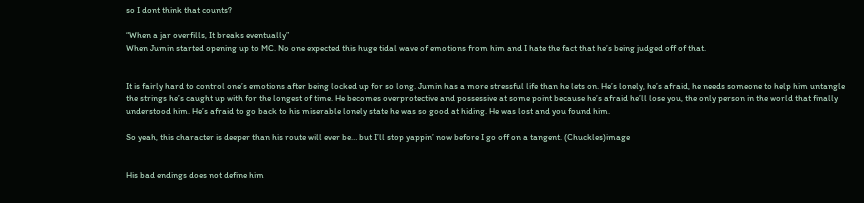so I dont think that counts?

“When a jar overfills, It breaks eventually”
When Jumin started opening up to MC. No one expected this huge tidal wave of emotions from him and I hate the fact that he’s being judged off of that.


It is fairly hard to control one’s emotions after being locked up for so long. Jumin has a more stressful life than he lets on. He’s lonely, he’s afraid, he needs someone to help him untangle the strings he’s caught up with for the longest of time. He becomes overprotective and possessive at some point because he’s afraid he’ll lose you, the only person in the world that finally understood him. He’s afraid to go back to his miserable lonely state he was so good at hiding. He was lost and you found him.

So yeah, this character is deeper than his route will ever be… but I’ll stop yappin’ now before I go off on a tangent. (Chuckles)image


His bad endings does not define him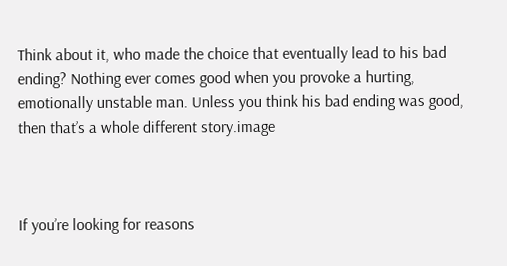Think about it, who made the choice that eventually lead to his bad ending? Nothing ever comes good when you provoke a hurting, emotionally unstable man. Unless you think his bad ending was good, then that’s a whole different story.image



If you’re looking for reasons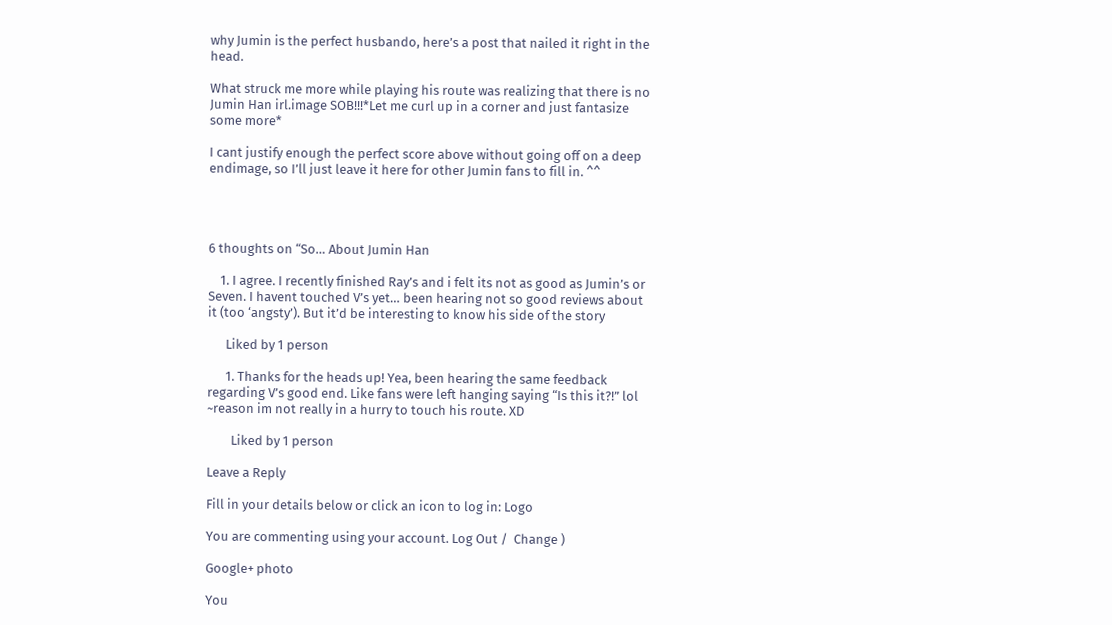why Jumin is the perfect husbando, here’s a post that nailed it right in the head.

What struck me more while playing his route was realizing that there is no Jumin Han irl.image SOB!!!*Let me curl up in a corner and just fantasize some more*

I cant justify enough the perfect score above without going off on a deep endimage, so I’ll just leave it here for other Jumin fans to fill in. ^^




6 thoughts on “So… About Jumin Han

    1. I agree. I recently finished Ray’s and i felt its not as good as Jumin’s or Seven. I havent touched V’s yet… been hearing not so good reviews about it (too ‘angsty’). But it’d be interesting to know his side of the story

      Liked by 1 person

      1. Thanks for the heads up! Yea, been hearing the same feedback regarding V’s good end. Like fans were left hanging saying “Is this it?!” lol ~reason im not really in a hurry to touch his route. XD

        Liked by 1 person

Leave a Reply

Fill in your details below or click an icon to log in: Logo

You are commenting using your account. Log Out /  Change )

Google+ photo

You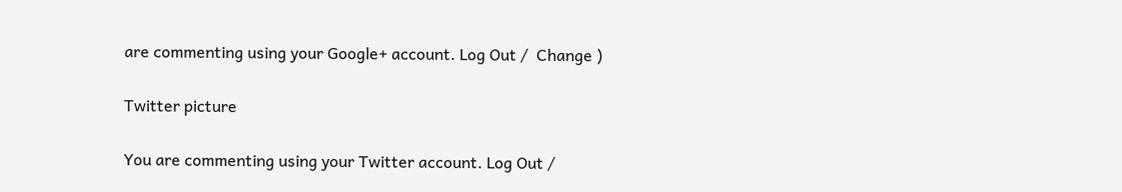are commenting using your Google+ account. Log Out /  Change )

Twitter picture

You are commenting using your Twitter account. Log Out /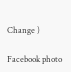Change )

Facebook photo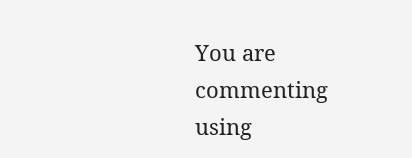You are commenting using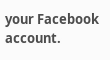your Facebook account.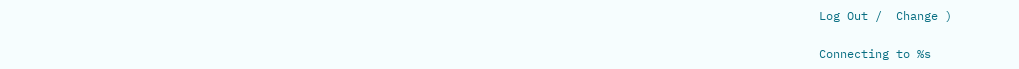Log Out /  Change )

Connecting to %s